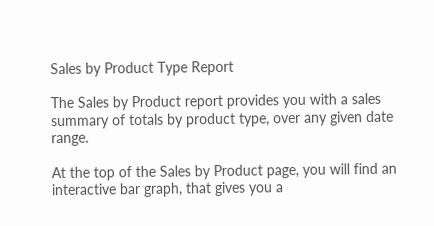Sales by Product Type Report

The Sales by Product report provides you with a sales summary of totals by product type, over any given date range.

At the top of the Sales by Product page, you will find an interactive bar graph, that gives you a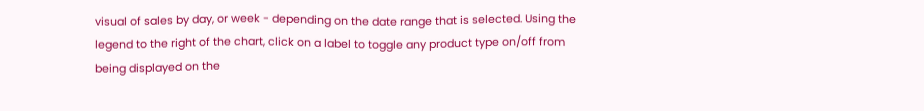visual of sales by day, or week - depending on the date range that is selected. Using the legend to the right of the chart, click on a label to toggle any product type on/off from being displayed on the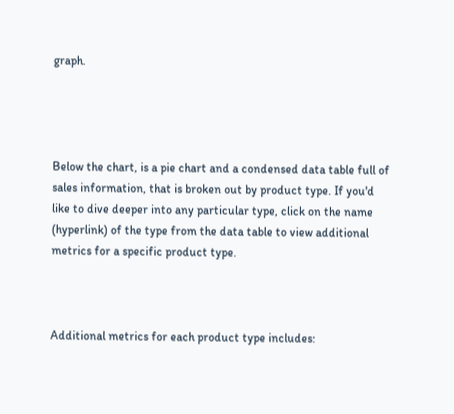graph.




Below the chart, is a pie chart and a condensed data table full of sales information, that is broken out by product type. If you'd like to dive deeper into any particular type, click on the name (hyperlink) of the type from the data table to view additional metrics for a specific product type.



Additional metrics for each product type includes: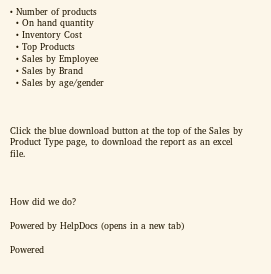• Number of products
  • On hand quantity
  • Inventory Cost
  • Top Products
  • Sales by Employee
  • Sales by Brand
  • Sales by age/gender



Click the blue download button at the top of the Sales by Product Type page, to download the report as an excel file.



How did we do?

Powered by HelpDocs (opens in a new tab)

Powered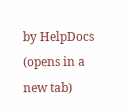by HelpDocs (opens in a new tab)